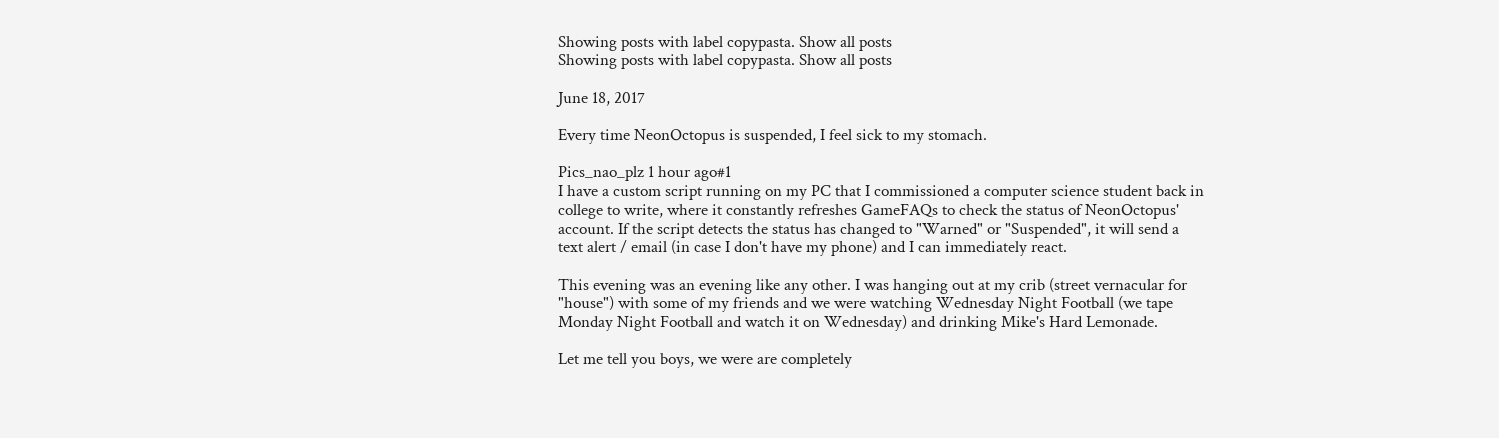Showing posts with label copypasta. Show all posts
Showing posts with label copypasta. Show all posts

June 18, 2017

Every time NeonOctopus is suspended, I feel sick to my stomach.

Pics_nao_plz 1 hour ago#1
I have a custom script running on my PC that I commissioned a computer science student back in college to write, where it constantly refreshes GameFAQs to check the status of NeonOctopus' account. If the script detects the status has changed to "Warned" or "Suspended", it will send a text alert / email (in case I don't have my phone) and I can immediately react.

This evening was an evening like any other. I was hanging out at my crib (street vernacular for "house") with some of my friends and we were watching Wednesday Night Football (we tape Monday Night Football and watch it on Wednesday) and drinking Mike's Hard Lemonade.

Let me tell you boys, we were are completely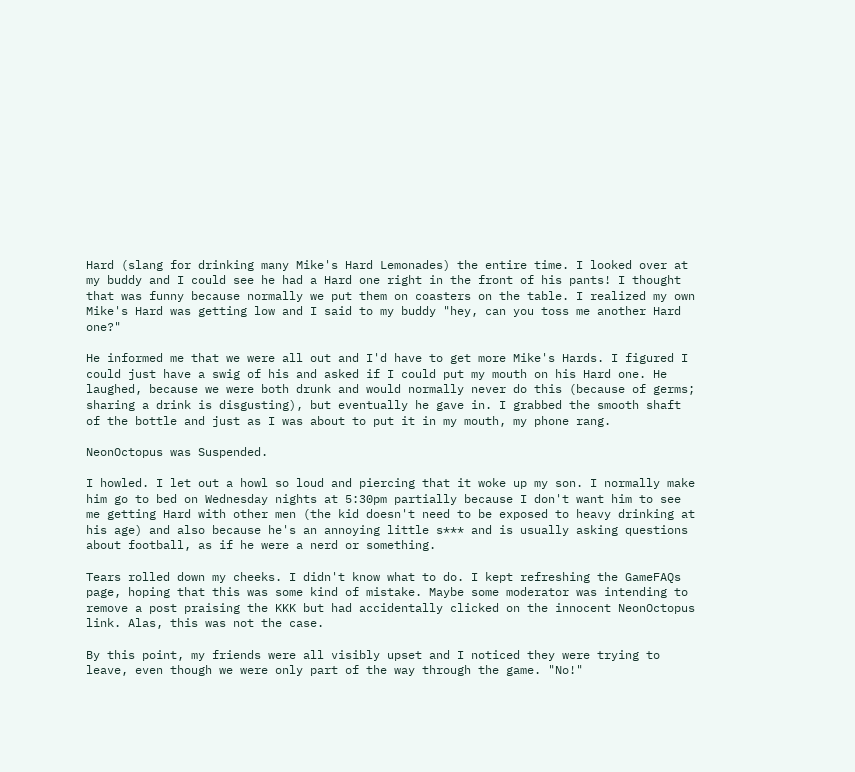Hard (slang for drinking many Mike's Hard Lemonades) the entire time. I looked over at my buddy and I could see he had a Hard one right in the front of his pants! I thought that was funny because normally we put them on coasters on the table. I realized my own Mike's Hard was getting low and I said to my buddy "hey, can you toss me another Hard one?"

He informed me that we were all out and I'd have to get more Mike's Hards. I figured I could just have a swig of his and asked if I could put my mouth on his Hard one. He laughed, because we were both drunk and would normally never do this (because of germs; sharing a drink is disgusting), but eventually he gave in. I grabbed the smooth shaft of the bottle and just as I was about to put it in my mouth, my phone rang.

NeonOctopus was Suspended.

I howled. I let out a howl so loud and piercing that it woke up my son. I normally make him go to bed on Wednesday nights at 5:30pm partially because I don't want him to see me getting Hard with other men (the kid doesn't need to be exposed to heavy drinking at his age) and also because he's an annoying little s*** and is usually asking questions about football, as if he were a nerd or something.

Tears rolled down my cheeks. I didn't know what to do. I kept refreshing the GameFAQs page, hoping that this was some kind of mistake. Maybe some moderator was intending to remove a post praising the KKK but had accidentally clicked on the innocent NeonOctopus link. Alas, this was not the case.

By this point, my friends were all visibly upset and I noticed they were trying to leave, even though we were only part of the way through the game. "No!"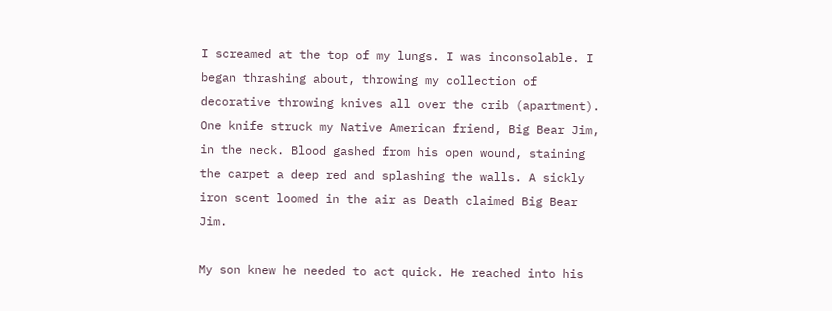I screamed at the top of my lungs. I was inconsolable. I began thrashing about, throwing my collection of decorative throwing knives all over the crib (apartment). One knife struck my Native American friend, Big Bear Jim, in the neck. Blood gashed from his open wound, staining the carpet a deep red and splashing the walls. A sickly iron scent loomed in the air as Death claimed Big Bear Jim.

My son knew he needed to act quick. He reached into his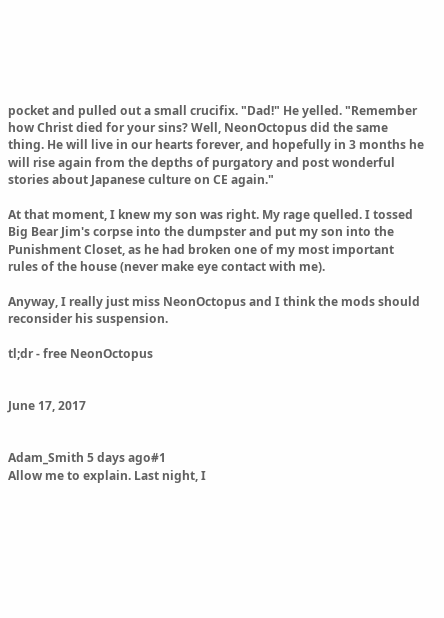pocket and pulled out a small crucifix. "Dad!" He yelled. "Remember how Christ died for your sins? Well, NeonOctopus did the same thing. He will live in our hearts forever, and hopefully in 3 months he will rise again from the depths of purgatory and post wonderful stories about Japanese culture on CE again."

At that moment, I knew my son was right. My rage quelled. I tossed Big Bear Jim's corpse into the dumpster and put my son into the Punishment Closet, as he had broken one of my most important rules of the house (never make eye contact with me).

Anyway, I really just miss NeonOctopus and I think the mods should reconsider his suspension.

tl;dr - free NeonOctopus


June 17, 2017


Adam_Smith 5 days ago#1
Allow me to explain. Last night, I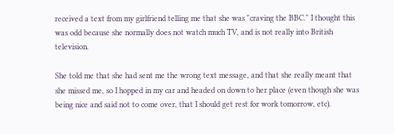received a text from my girlfriend telling me that she was "craving the BBC." I thought this was odd because she normally does not watch much TV, and is not really into British television.

She told me that she had sent me the wrong text message, and that she really meant that she missed me, so I hopped in my car and headed on down to her place (even though she was being nice and said not to come over, that I should get rest for work tomorrow, etc).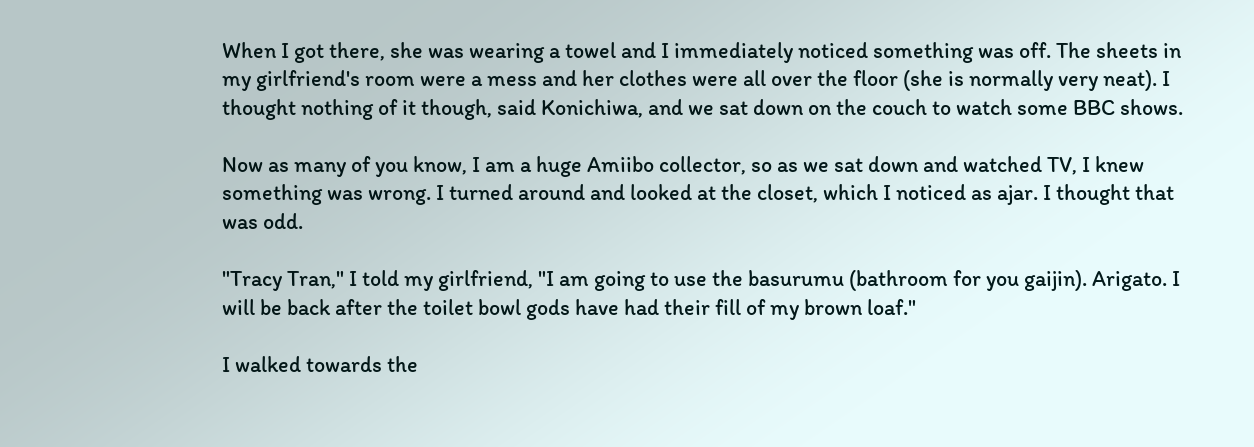When I got there, she was wearing a towel and I immediately noticed something was off. The sheets in my girlfriend's room were a mess and her clothes were all over the floor (she is normally very neat). I thought nothing of it though, said Konichiwa, and we sat down on the couch to watch some BBC shows.

Now as many of you know, I am a huge Amiibo collector, so as we sat down and watched TV, I knew something was wrong. I turned around and looked at the closet, which I noticed as ajar. I thought that was odd.

"Tracy Tran," I told my girlfriend, "I am going to use the basurumu (bathroom for you gaijin). Arigato. I will be back after the toilet bowl gods have had their fill of my brown loaf."

I walked towards the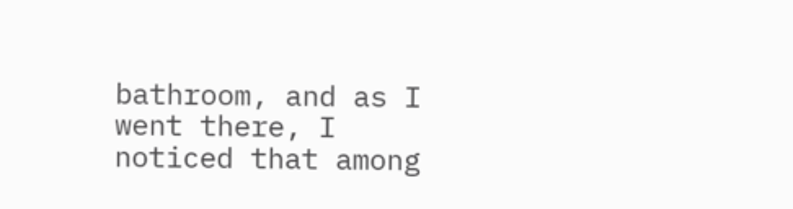bathroom, and as I went there, I noticed that among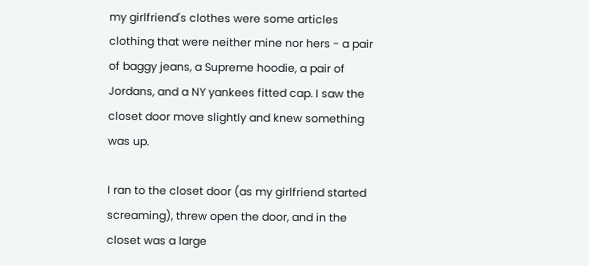my girlfriend's clothes were some articles clothing that were neither mine nor hers - a pair of baggy jeans, a Supreme hoodie, a pair of Jordans, and a NY yankees fitted cap. I saw the closet door move slightly and knew something was up.

I ran to the closet door (as my girlfriend started screaming), threw open the door, and in the closet was a large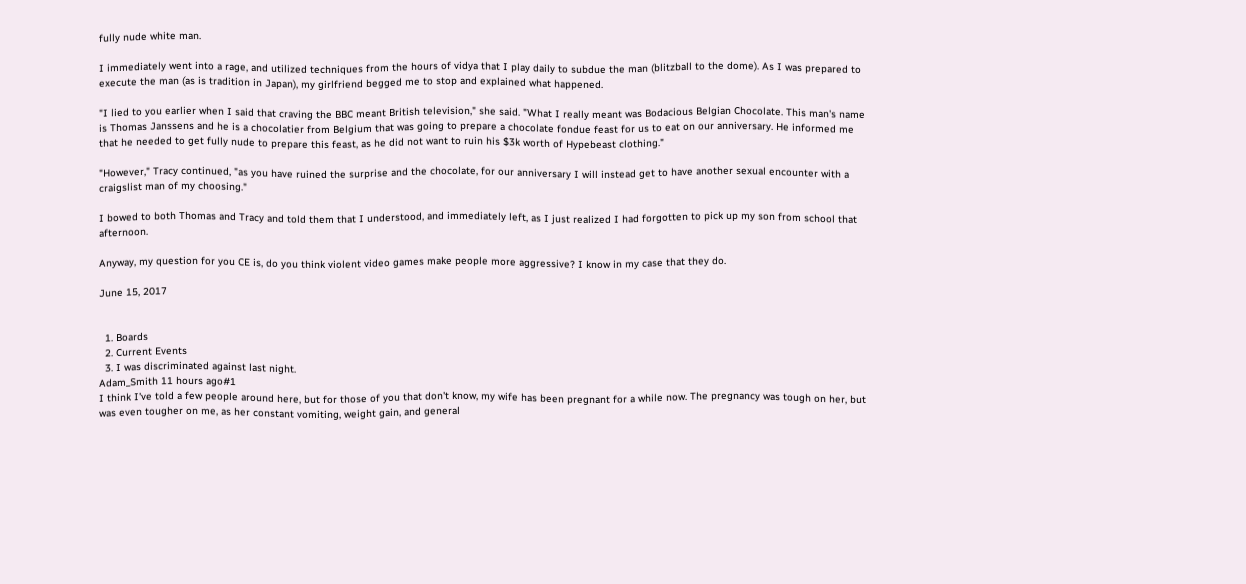fully nude white man.

I immediately went into a rage, and utilized techniques from the hours of vidya that I play daily to subdue the man (blitzball to the dome). As I was prepared to execute the man (as is tradition in Japan), my girlfriend begged me to stop and explained what happened.

"I lied to you earlier when I said that craving the BBC meant British television," she said. "What I really meant was Bodacious Belgian Chocolate. This man's name is Thomas Janssens and he is a chocolatier from Belgium that was going to prepare a chocolate fondue feast for us to eat on our anniversary. He informed me that he needed to get fully nude to prepare this feast, as he did not want to ruin his $3k worth of Hypebeast clothing."

"However," Tracy continued, "as you have ruined the surprise and the chocolate, for our anniversary I will instead get to have another sexual encounter with a craigslist man of my choosing."

I bowed to both Thomas and Tracy and told them that I understood, and immediately left, as I just realized I had forgotten to pick up my son from school that afternoon.

Anyway, my question for you CE is, do you think violent video games make people more aggressive? I know in my case that they do.

June 15, 2017


  1. Boards
  2. Current Events
  3. I was discriminated against last night.
Adam_Smith 11 hours ago#1
I think I've told a few people around here, but for those of you that don't know, my wife has been pregnant for a while now. The pregnancy was tough on her, but was even tougher on me, as her constant vomiting, weight gain, and general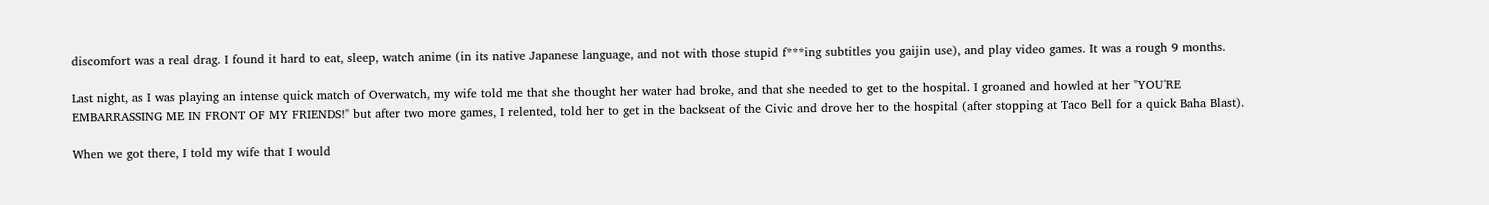discomfort was a real drag. I found it hard to eat, sleep, watch anime (in its native Japanese language, and not with those stupid f***ing subtitles you gaijin use), and play video games. It was a rough 9 months.

Last night, as I was playing an intense quick match of Overwatch, my wife told me that she thought her water had broke, and that she needed to get to the hospital. I groaned and howled at her "YOU'RE EMBARRASSING ME IN FRONT OF MY FRIENDS!" but after two more games, I relented, told her to get in the backseat of the Civic and drove her to the hospital (after stopping at Taco Bell for a quick Baha Blast).

When we got there, I told my wife that I would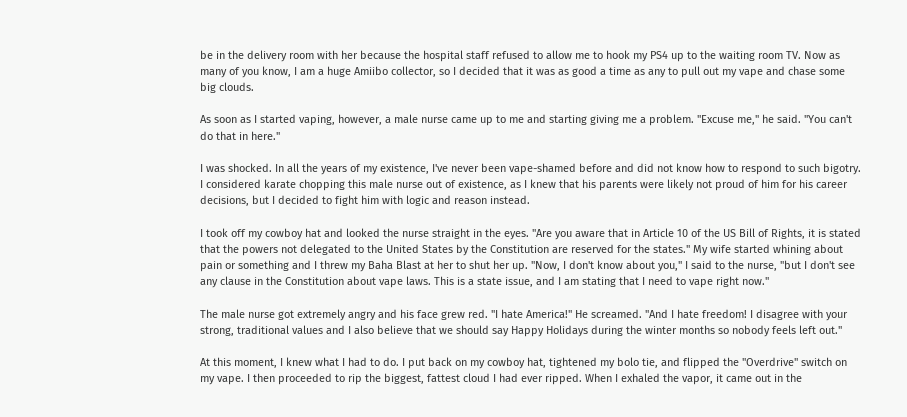be in the delivery room with her because the hospital staff refused to allow me to hook my PS4 up to the waiting room TV. Now as many of you know, I am a huge Amiibo collector, so I decided that it was as good a time as any to pull out my vape and chase some big clouds.

As soon as I started vaping, however, a male nurse came up to me and starting giving me a problem. "Excuse me," he said. "You can't do that in here."

I was shocked. In all the years of my existence, I've never been vape-shamed before and did not know how to respond to such bigotry. I considered karate chopping this male nurse out of existence, as I knew that his parents were likely not proud of him for his career decisions, but I decided to fight him with logic and reason instead.

I took off my cowboy hat and looked the nurse straight in the eyes. "Are you aware that in Article 10 of the US Bill of Rights, it is stated that the powers not delegated to the United States by the Constitution are reserved for the states." My wife started whining about pain or something and I threw my Baha Blast at her to shut her up. "Now, I don't know about you," I said to the nurse, "but I don't see any clause in the Constitution about vape laws. This is a state issue, and I am stating that I need to vape right now."

The male nurse got extremely angry and his face grew red. "I hate America!" He screamed. "And I hate freedom! I disagree with your strong, traditional values and I also believe that we should say Happy Holidays during the winter months so nobody feels left out."

At this moment, I knew what I had to do. I put back on my cowboy hat, tightened my bolo tie, and flipped the "Overdrive" switch on my vape. I then proceeded to rip the biggest, fattest cloud I had ever ripped. When I exhaled the vapor, it came out in the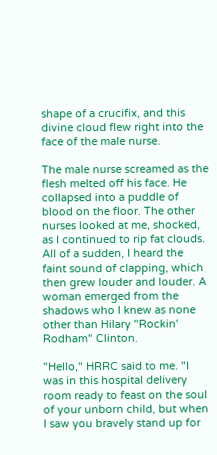shape of a crucifix, and this divine cloud flew right into the face of the male nurse.

The male nurse screamed as the flesh melted off his face. He collapsed into a puddle of blood on the floor. The other nurses looked at me, shocked, as I continued to rip fat clouds. All of a sudden, I heard the faint sound of clapping, which then grew louder and louder. A woman emerged from the shadows who I knew as none other than Hilary "Rockin' Rodham" Clinton.

"Hello," HRRC said to me. "I was in this hospital delivery room ready to feast on the soul of your unborn child, but when I saw you bravely stand up for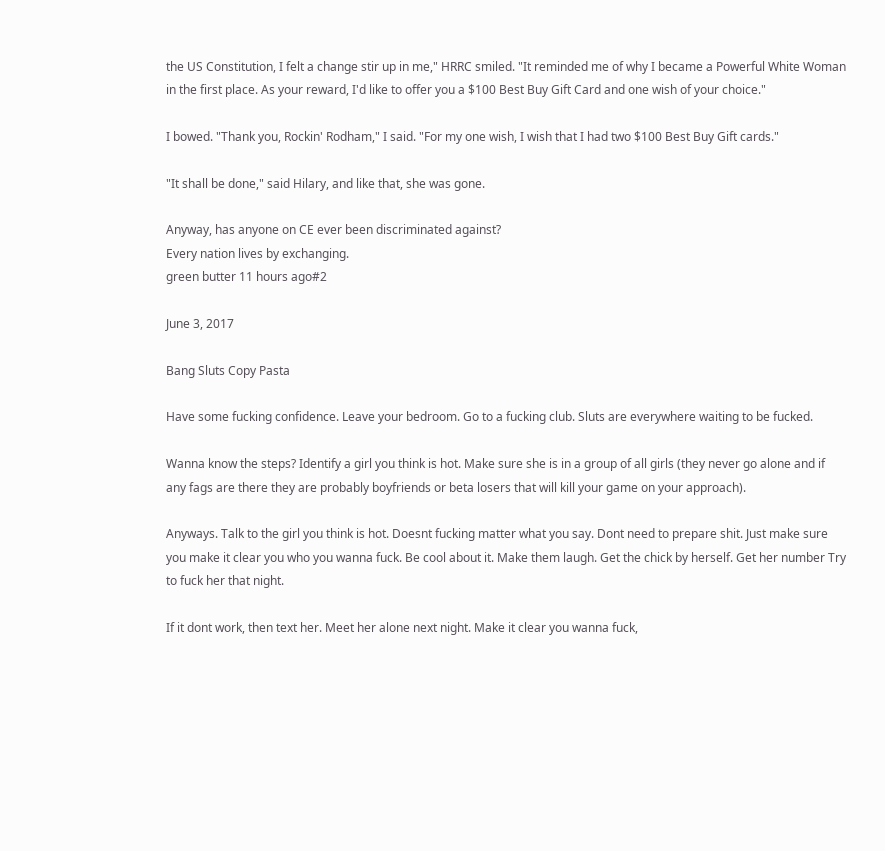the US Constitution, I felt a change stir up in me," HRRC smiled. "It reminded me of why I became a Powerful White Woman in the first place. As your reward, I'd like to offer you a $100 Best Buy Gift Card and one wish of your choice."

I bowed. "Thank you, Rockin' Rodham," I said. "For my one wish, I wish that I had two $100 Best Buy Gift cards."

"It shall be done," said Hilary, and like that, she was gone.

Anyway, has anyone on CE ever been discriminated against?
Every nation lives by exchanging.
green butter 11 hours ago#2

June 3, 2017

Bang Sluts Copy Pasta

Have some fucking confidence. Leave your bedroom. Go to a fucking club. Sluts are everywhere waiting to be fucked.

Wanna know the steps? Identify a girl you think is hot. Make sure she is in a group of all girls (they never go alone and if any fags are there they are probably boyfriends or beta losers that will kill your game on your approach).

Anyways. Talk to the girl you think is hot. Doesnt fucking matter what you say. Dont need to prepare shit. Just make sure you make it clear you who you wanna fuck. Be cool about it. Make them laugh. Get the chick by herself. Get her number Try to fuck her that night.

If it dont work, then text her. Meet her alone next night. Make it clear you wanna fuck,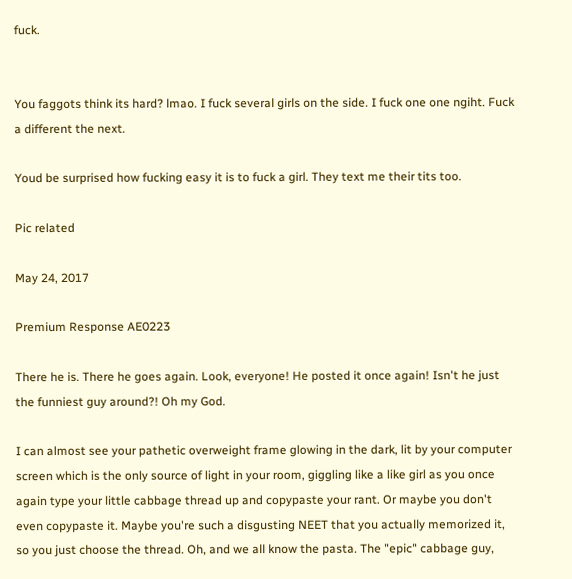fuck.


You faggots think its hard? lmao. I fuck several girls on the side. I fuck one one ngiht. Fuck a different the next.

Youd be surprised how fucking easy it is to fuck a girl. They text me their tits too.

Pic related

May 24, 2017

Premium Response AE0223

There he is. There he goes again. Look, everyone! He posted it once again! Isn't he just the funniest guy around?! Oh my God.

I can almost see your pathetic overweight frame glowing in the dark, lit by your computer screen which is the only source of light in your room, giggling like a like girl as you once again type your little cabbage thread up and copypaste your rant. Or maybe you don't even copypaste it. Maybe you're such a disgusting NEET that you actually memorized it, so you just choose the thread. Oh, and we all know the pasta. The "epic" cabbage guy,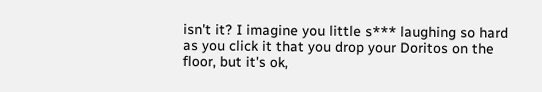isn't it? I imagine you little s*** laughing so hard as you click it that you drop your Doritos on the floor, but it's ok,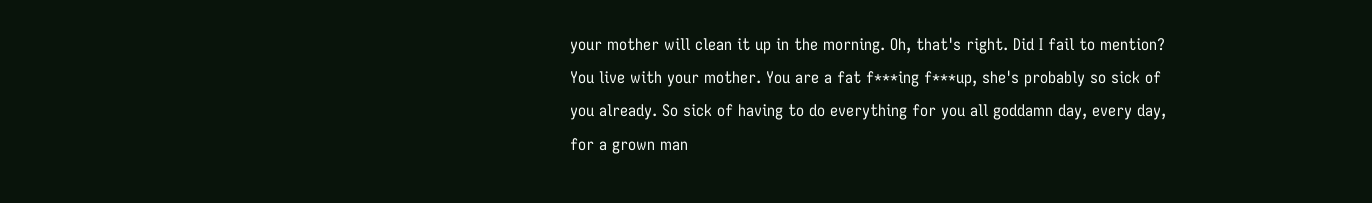your mother will clean it up in the morning. Oh, that's right. Did I fail to mention? You live with your mother. You are a fat f***ing f***up, she's probably so sick of you already. So sick of having to do everything for you all goddamn day, every day, for a grown man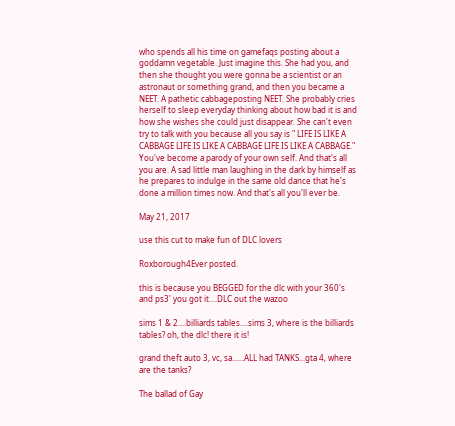who spends all his time on gamefaqs posting about a goddamn vegetable. Just imagine this. She had you, and then she thought you were gonna be a scientist or an astronaut or something grand, and then you became a NEET. A pathetic cabbageposting NEET. She probably cries herself to sleep everyday thinking about how bad it is and how she wishes she could just disappear. She can't even try to talk with you because all you say is " LIFE IS LIKE A CABBAGE LIFE IS LIKE A CABBAGE LIFE IS LIKE A CABBAGE." You've become a parody of your own self. And that's all you are. A sad little man laughing in the dark by himself as he prepares to indulge in the same old dance that he's done a million times now. And that's all you'll ever be.

May 21, 2017

use this cut to make fun of DLC lovers

Roxborough4Ever posted.

this is because you BEGGED for the dlc with your 360's and ps3' you got it....DLC out the wazoo

sims 1 & 2....billiards tables....sims 3, where is the billiards tables? oh, the dlc! there it is!

grand theft auto 3, vc, sa......ALL had TANKS...gta 4, where are the tanks?

The ballad of Gay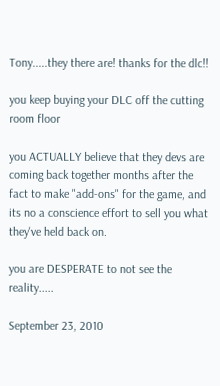Tony.....they there are! thanks for the dlc!!

you keep buying your DLC off the cutting room floor

you ACTUALLY believe that they devs are coming back together months after the fact to make "add-ons" for the game, and its no a conscience effort to sell you what they've held back on.

you are DESPERATE to not see the reality.....

September 23, 2010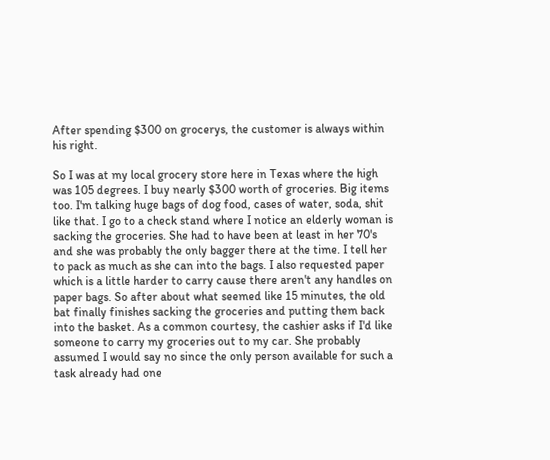After spending $300 on grocerys, the customer is always within his right.

So I was at my local grocery store here in Texas where the high was 105 degrees. I buy nearly $300 worth of groceries. Big items too. I'm talking huge bags of dog food, cases of water, soda, shit like that. I go to a check stand where I notice an elderly woman is sacking the groceries. She had to have been at least in her 70's and she was probably the only bagger there at the time. I tell her to pack as much as she can into the bags. I also requested paper which is a little harder to carry cause there aren't any handles on paper bags. So after about what seemed like 15 minutes, the old bat finally finishes sacking the groceries and putting them back into the basket. As a common courtesy, the cashier asks if I'd like someone to carry my groceries out to my car. She probably assumed I would say no since the only person available for such a task already had one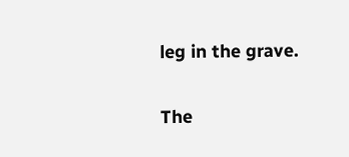leg in the grave.


The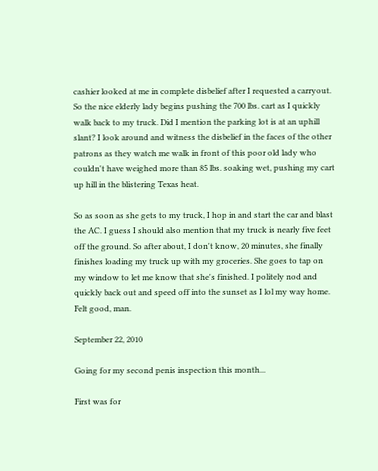cashier looked at me in complete disbelief after I requested a carryout. So the nice elderly lady begins pushing the 700 lbs. cart as I quickly walk back to my truck. Did I mention the parking lot is at an uphill slant? I look around and witness the disbelief in the faces of the other patrons as they watch me walk in front of this poor old lady who couldn't have weighed more than 85 lbs. soaking wet, pushing my cart up hill in the blistering Texas heat.

So as soon as she gets to my truck, I hop in and start the car and blast the AC. I guess I should also mention that my truck is nearly five feet off the ground. So after about, I don't know, 20 minutes, she finally finishes loading my truck up with my groceries. She goes to tap on my window to let me know that she's finished. I politely nod and quickly back out and speed off into the sunset as I lol my way home. Felt good, man.

September 22, 2010

Going for my second penis inspection this month...

First was for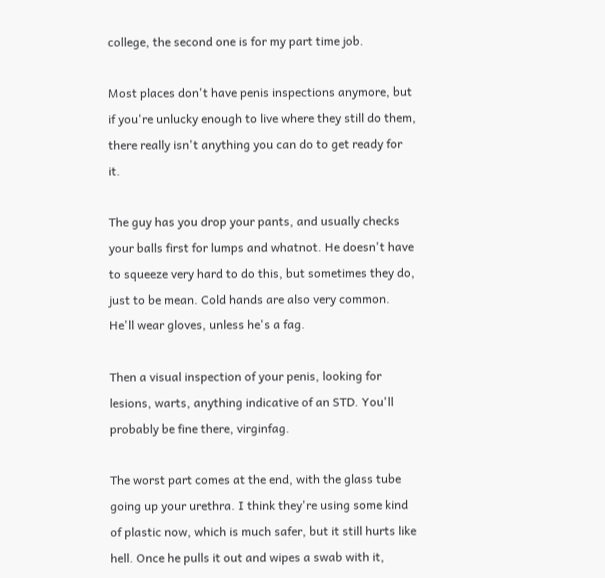college, the second one is for my part time job.

Most places don't have penis inspections anymore, but if you're unlucky enough to live where they still do them, there really isn't anything you can do to get ready for it.

The guy has you drop your pants, and usually checks your balls first for lumps and whatnot. He doesn't have to squeeze very hard to do this, but sometimes they do, just to be mean. Cold hands are also very common. He'll wear gloves, unless he's a fag.

Then a visual inspection of your penis, looking for lesions, warts, anything indicative of an STD. You'll probably be fine there, virginfag.

The worst part comes at the end, with the glass tube going up your urethra. I think they're using some kind of plastic now, which is much safer, but it still hurts like hell. Once he pulls it out and wipes a swab with it,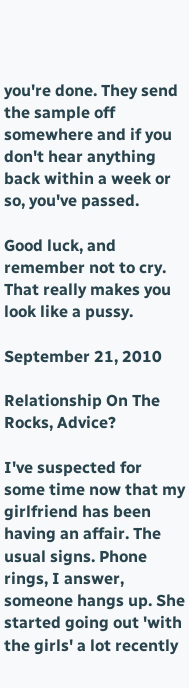you're done. They send the sample off somewhere and if you don't hear anything back within a week or so, you've passed.

Good luck, and remember not to cry. That really makes you look like a pussy.

September 21, 2010

Relationship On The Rocks, Advice?

I've suspected for some time now that my girlfriend has been having an affair. The usual signs. Phone rings, I answer, someone hangs up. She started going out 'with the girls' a lot recently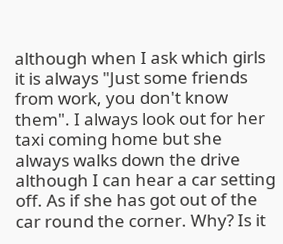although when I ask which girls it is always "Just some friends from work, you don't know them". I always look out for her taxi coming home but she always walks down the drive although I can hear a car setting off. As if she has got out of the car round the corner. Why? Is it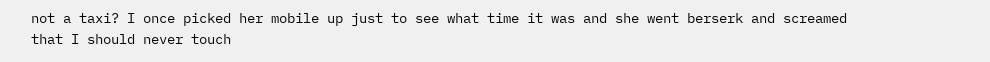not a taxi? I once picked her mobile up just to see what time it was and she went berserk and screamed that I should never touch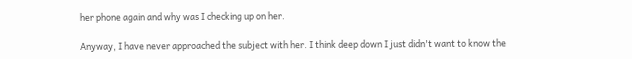her phone again and why was I checking up on her.

Anyway, I have never approached the subject with her. I think deep down I just didn't want to know the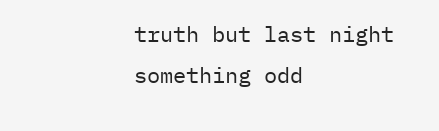truth but last night something odd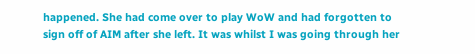happened. She had come over to play WoW and had forgotten to sign off of AIM after she left. It was whilst I was going through her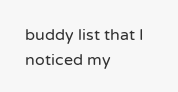buddy list that I noticed my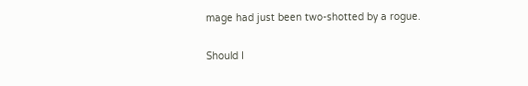mage had just been two-shotted by a rogue.

Should I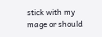stick with my mage or should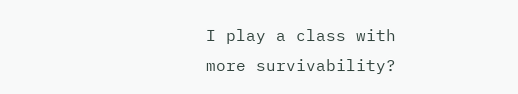I play a class with more survivability?